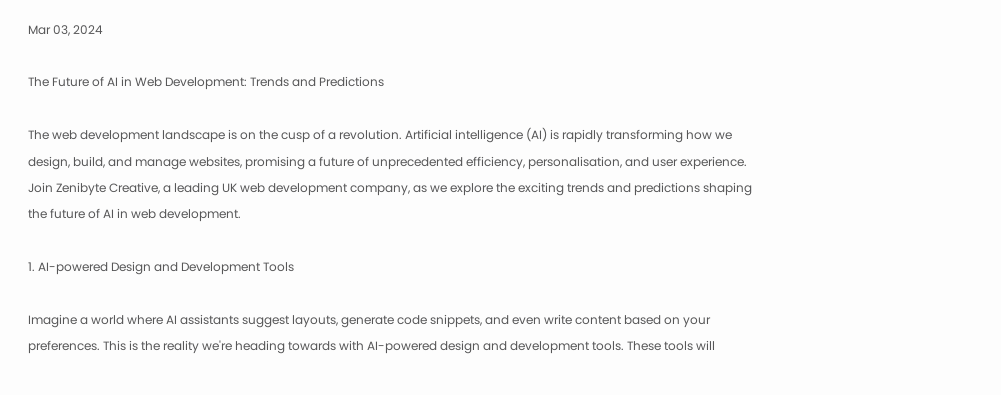Mar 03, 2024

The Future of AI in Web Development: Trends and Predictions

The web development landscape is on the cusp of a revolution. Artificial intelligence (AI) is rapidly transforming how we design, build, and manage websites, promising a future of unprecedented efficiency, personalisation, and user experience. Join Zenibyte Creative, a leading UK web development company, as we explore the exciting trends and predictions shaping the future of AI in web development.

1. AI-powered Design and Development Tools

Imagine a world where AI assistants suggest layouts, generate code snippets, and even write content based on your preferences. This is the reality we're heading towards with AI-powered design and development tools. These tools will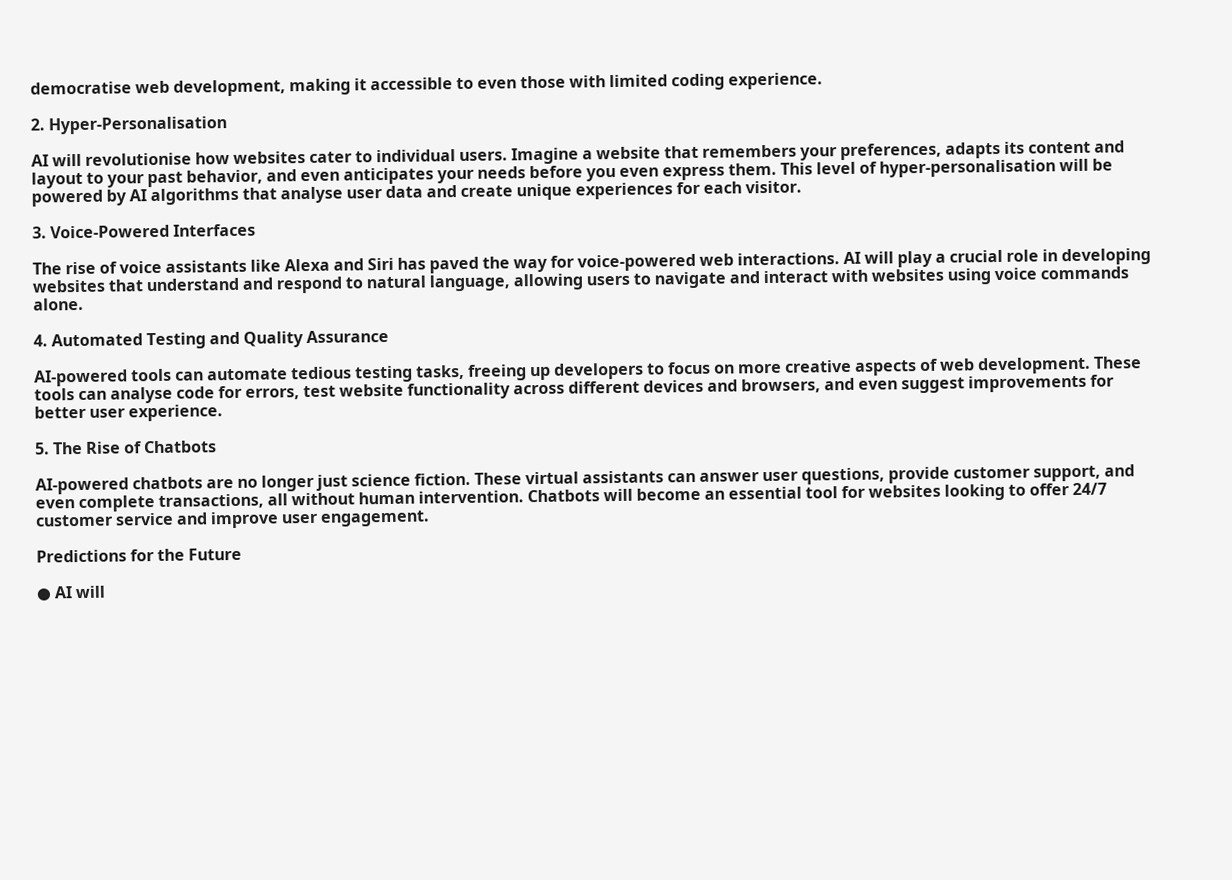democratise web development, making it accessible to even those with limited coding experience.

2. Hyper-Personalisation

AI will revolutionise how websites cater to individual users. Imagine a website that remembers your preferences, adapts its content and layout to your past behavior, and even anticipates your needs before you even express them. This level of hyper-personalisation will be powered by AI algorithms that analyse user data and create unique experiences for each visitor.

3. Voice-Powered Interfaces

The rise of voice assistants like Alexa and Siri has paved the way for voice-powered web interactions. AI will play a crucial role in developing websites that understand and respond to natural language, allowing users to navigate and interact with websites using voice commands alone.

4. Automated Testing and Quality Assurance

AI-powered tools can automate tedious testing tasks, freeing up developers to focus on more creative aspects of web development. These tools can analyse code for errors, test website functionality across different devices and browsers, and even suggest improvements for better user experience.

5. The Rise of Chatbots

AI-powered chatbots are no longer just science fiction. These virtual assistants can answer user questions, provide customer support, and even complete transactions, all without human intervention. Chatbots will become an essential tool for websites looking to offer 24/7 customer service and improve user engagement.

Predictions for the Future

● AI will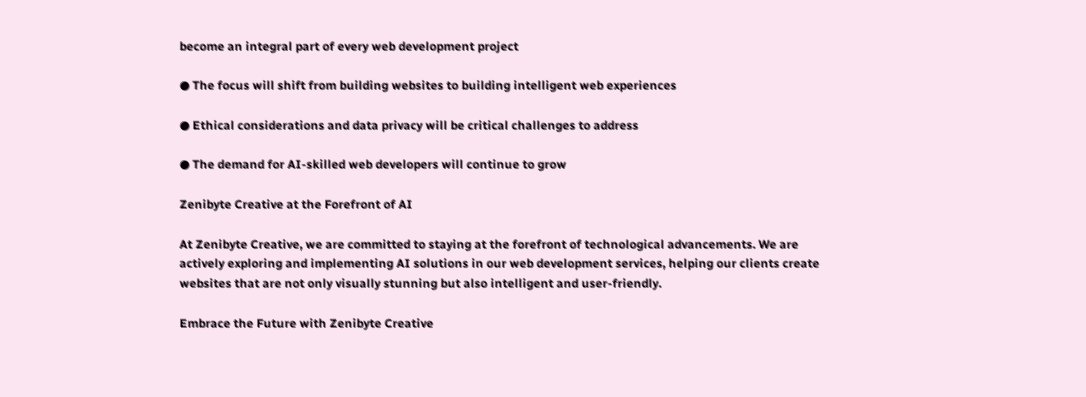become an integral part of every web development project

● The focus will shift from building websites to building intelligent web experiences

● Ethical considerations and data privacy will be critical challenges to address

● The demand for AI-skilled web developers will continue to grow

Zenibyte Creative at the Forefront of AI

At Zenibyte Creative, we are committed to staying at the forefront of technological advancements. We are actively exploring and implementing AI solutions in our web development services, helping our clients create websites that are not only visually stunning but also intelligent and user-friendly.

Embrace the Future with Zenibyte Creative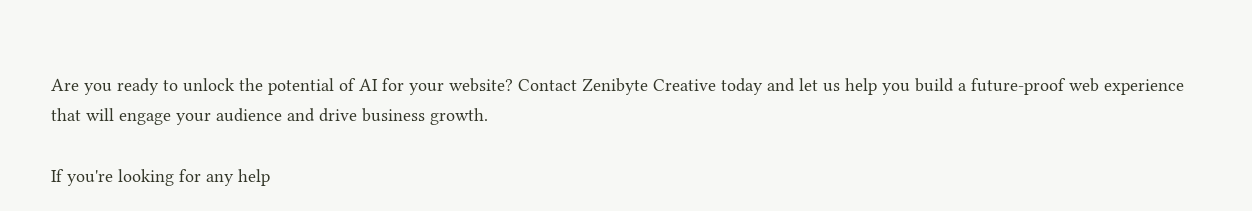Are you ready to unlock the potential of AI for your website? Contact Zenibyte Creative today and let us help you build a future-proof web experience that will engage your audience and drive business growth.

If you're looking for any help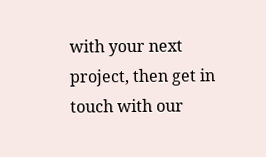with your next project, then get in touch with our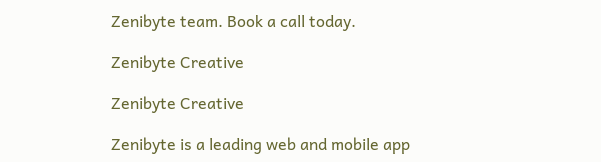Zenibyte team. Book a call today.

Zenibyte Creative

Zenibyte Creative

Zenibyte is a leading web and mobile app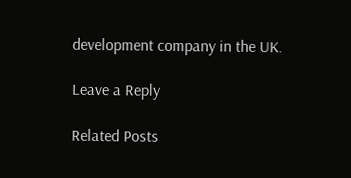development company in the UK.

Leave a Reply

Related Posts